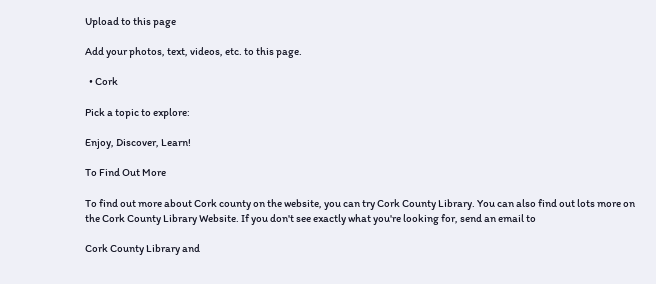Upload to this page

Add your photos, text, videos, etc. to this page.

  • Cork

Pick a topic to explore:

Enjoy, Discover, Learn!

To Find Out More

To find out more about Cork county on the website, you can try Cork County Library. You can also find out lots more on the Cork County Library Website. If you don't see exactly what you're looking for, send an email to

Cork County Library and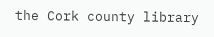the Cork county library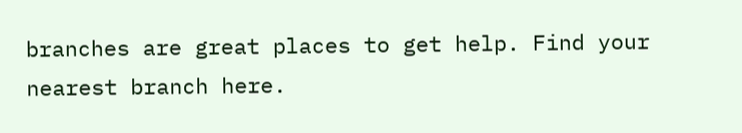branches are great places to get help. Find your nearest branch here.